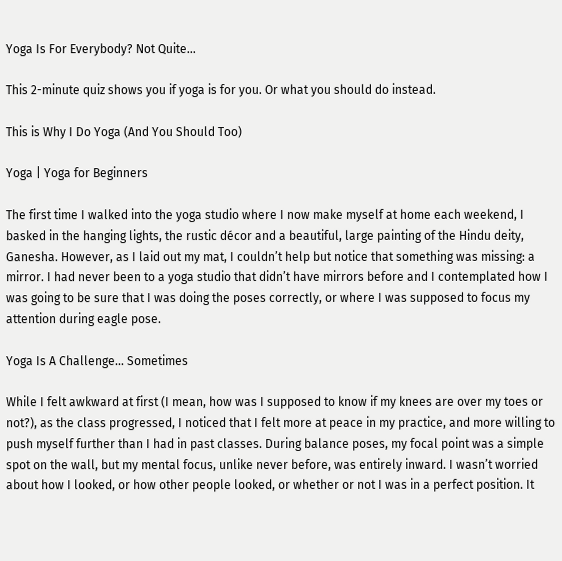Yoga Is For Everybody? Not Quite...

This 2-minute quiz shows you if yoga is for you. Or what you should do instead.

This is Why I Do Yoga (And You Should Too)

Yoga | Yoga for Beginners

The first time I walked into the yoga studio where I now make myself at home each weekend, I basked in the hanging lights, the rustic décor and a beautiful, large painting of the Hindu deity, Ganesha. However, as I laid out my mat, I couldn’t help but notice that something was missing: a mirror. I had never been to a yoga studio that didn’t have mirrors before and I contemplated how I was going to be sure that I was doing the poses correctly, or where I was supposed to focus my attention during eagle pose.

Yoga Is A Challenge… Sometimes

While I felt awkward at first (I mean, how was I supposed to know if my knees are over my toes or not?), as the class progressed, I noticed that I felt more at peace in my practice, and more willing to push myself further than I had in past classes. During balance poses, my focal point was a simple spot on the wall, but my mental focus, unlike never before, was entirely inward. I wasn’t worried about how I looked, or how other people looked, or whether or not I was in a perfect position. It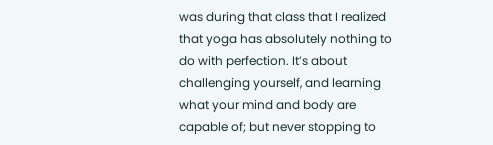was during that class that I realized that yoga has absolutely nothing to do with perfection. It’s about challenging yourself, and learning what your mind and body are capable of; but never stopping to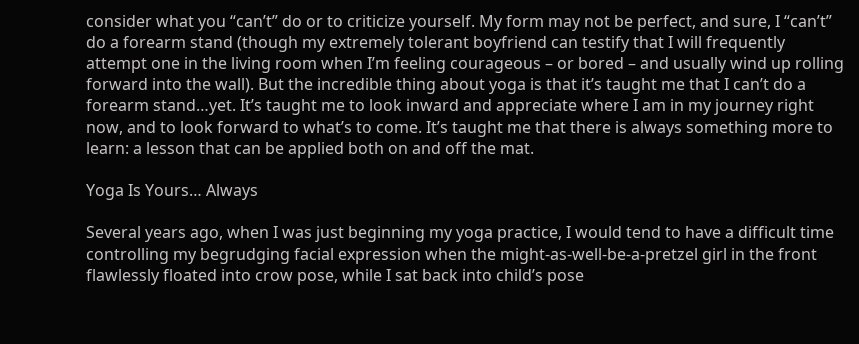consider what you “can’t” do or to criticize yourself. My form may not be perfect, and sure, I “can’t” do a forearm stand (though my extremely tolerant boyfriend can testify that I will frequently attempt one in the living room when I’m feeling courageous – or bored – and usually wind up rolling forward into the wall). But the incredible thing about yoga is that it’s taught me that I can’t do a forearm stand…yet. It’s taught me to look inward and appreciate where I am in my journey right now, and to look forward to what’s to come. It’s taught me that there is always something more to learn: a lesson that can be applied both on and off the mat.

Yoga Is Yours… Always

Several years ago, when I was just beginning my yoga practice, I would tend to have a difficult time controlling my begrudging facial expression when the might-as-well-be-a-pretzel girl in the front flawlessly floated into crow pose, while I sat back into child’s pose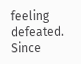feeling defeated. Since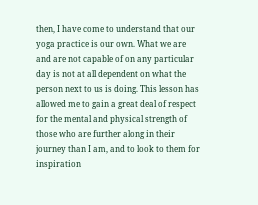then, I have come to understand that our yoga practice is our own. What we are and are not capable of on any particular day is not at all dependent on what the person next to us is doing. This lesson has allowed me to gain a great deal of respect for the mental and physical strength of those who are further along in their journey than I am, and to look to them for inspiration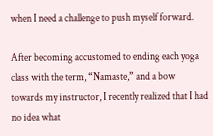when I need a challenge to push myself forward.

After becoming accustomed to ending each yoga class with the term, “Namaste,” and a bow towards my instructor, I recently realized that I had no idea what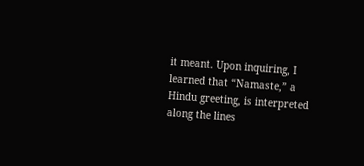it meant. Upon inquiring, I learned that “Namaste,” a Hindu greeting, is interpreted along the lines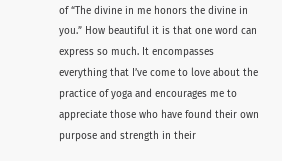of “The divine in me honors the divine in you.” How beautiful it is that one word can express so much. It encompasses everything that I’ve come to love about the practice of yoga and encourages me to appreciate those who have found their own purpose and strength in their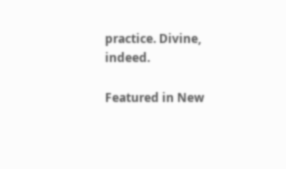practice. Divine, indeed.

Featured in New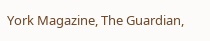York Magazine, The Guardian,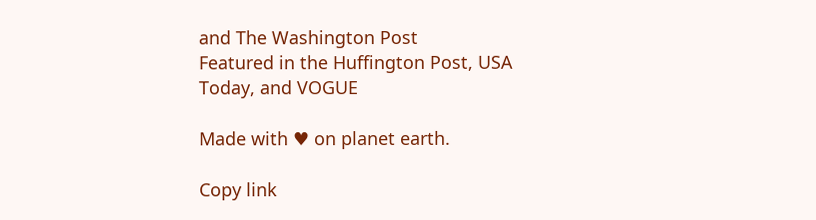and The Washington Post
Featured in the Huffington Post, USA Today, and VOGUE

Made with ♥ on planet earth.

Copy link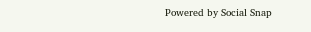Powered by Social Snap